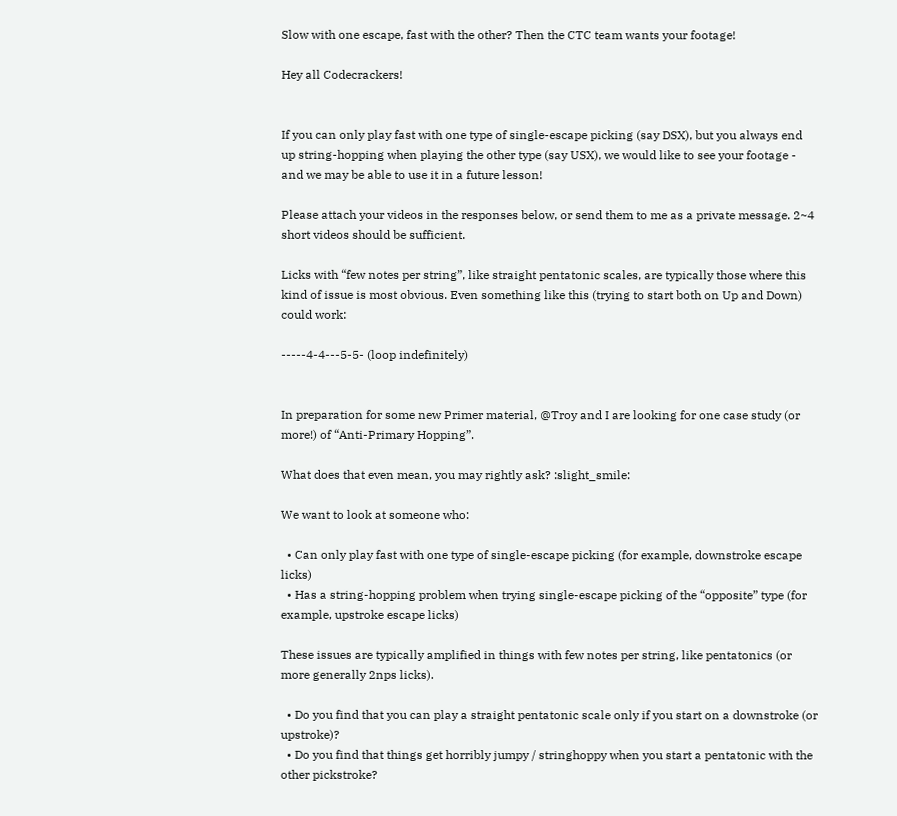Slow with one escape, fast with the other? Then the CTC team wants your footage!

Hey all Codecrackers!


If you can only play fast with one type of single-escape picking (say DSX), but you always end up string-hopping when playing the other type (say USX), we would like to see your footage - and we may be able to use it in a future lesson!

Please attach your videos in the responses below, or send them to me as a private message. 2~4 short videos should be sufficient.

Licks with “few notes per string”, like straight pentatonic scales, are typically those where this kind of issue is most obvious. Even something like this (trying to start both on Up and Down) could work:

-----4-4---5-5- (loop indefinitely)


In preparation for some new Primer material, @Troy and I are looking for one case study (or more!) of “Anti-Primary Hopping”.

What does that even mean, you may rightly ask? :slight_smile:

We want to look at someone who:

  • Can only play fast with one type of single-escape picking (for example, downstroke escape licks)
  • Has a string-hopping problem when trying single-escape picking of the “opposite” type (for example, upstroke escape licks)

These issues are typically amplified in things with few notes per string, like pentatonics (or more generally 2nps licks).

  • Do you find that you can play a straight pentatonic scale only if you start on a downstroke (or upstroke)?
  • Do you find that things get horribly jumpy / stringhoppy when you start a pentatonic with the other pickstroke?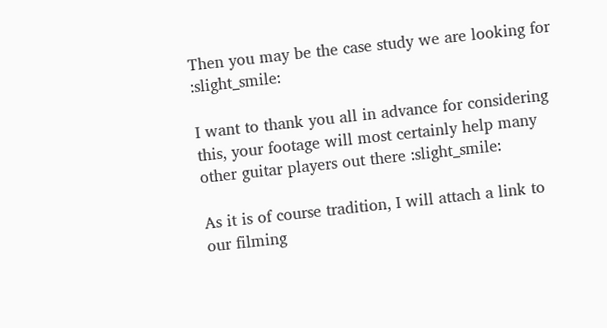Then you may be the case study we are looking for :slight_smile:

I want to thank you all in advance for considering this, your footage will most certainly help many other guitar players out there :slight_smile:

As it is of course tradition, I will attach a link to our filming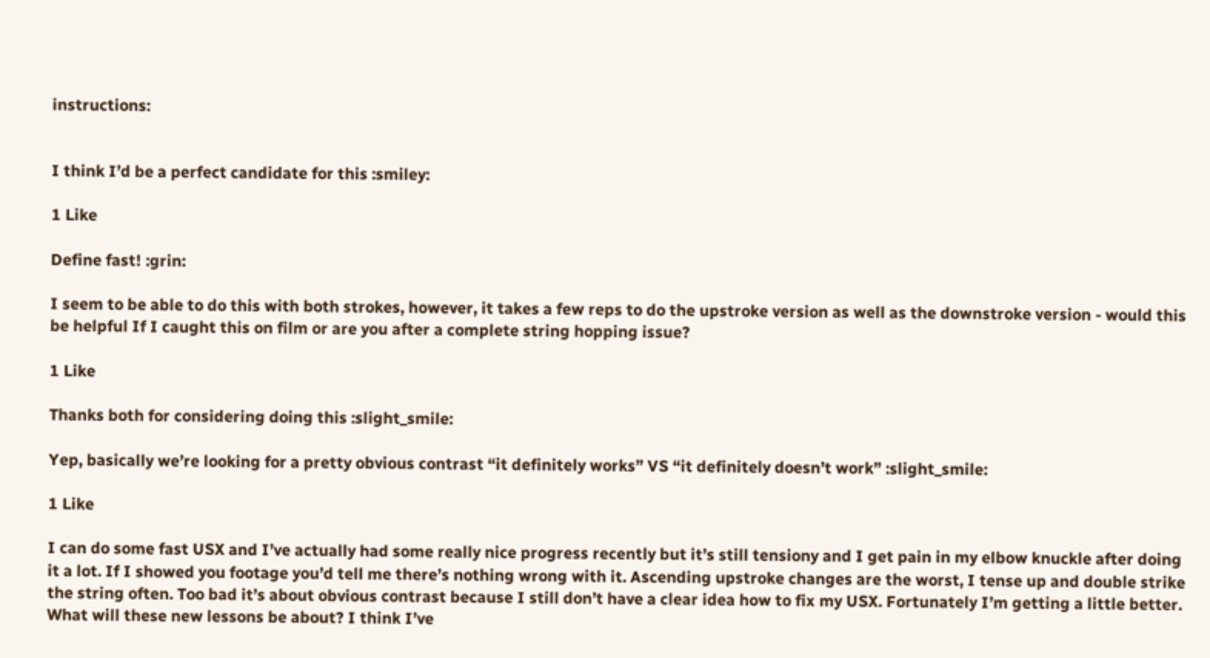instructions:


I think I’d be a perfect candidate for this :smiley:

1 Like

Define fast! :grin:

I seem to be able to do this with both strokes, however, it takes a few reps to do the upstroke version as well as the downstroke version - would this be helpful If I caught this on film or are you after a complete string hopping issue?

1 Like

Thanks both for considering doing this :slight_smile:

Yep, basically we’re looking for a pretty obvious contrast “it definitely works” VS “it definitely doesn’t work” :slight_smile:

1 Like

I can do some fast USX and I’ve actually had some really nice progress recently but it’s still tensiony and I get pain in my elbow knuckle after doing it a lot. If I showed you footage you’d tell me there’s nothing wrong with it. Ascending upstroke changes are the worst, I tense up and double strike the string often. Too bad it’s about obvious contrast because I still don’t have a clear idea how to fix my USX. Fortunately I’m getting a little better.
What will these new lessons be about? I think I’ve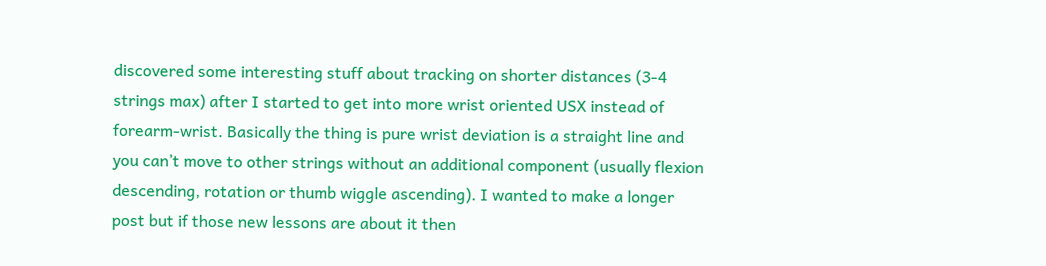discovered some interesting stuff about tracking on shorter distances (3-4 strings max) after I started to get into more wrist oriented USX instead of forearm-wrist. Basically the thing is pure wrist deviation is a straight line and you can’t move to other strings without an additional component (usually flexion descending, rotation or thumb wiggle ascending). I wanted to make a longer post but if those new lessons are about it then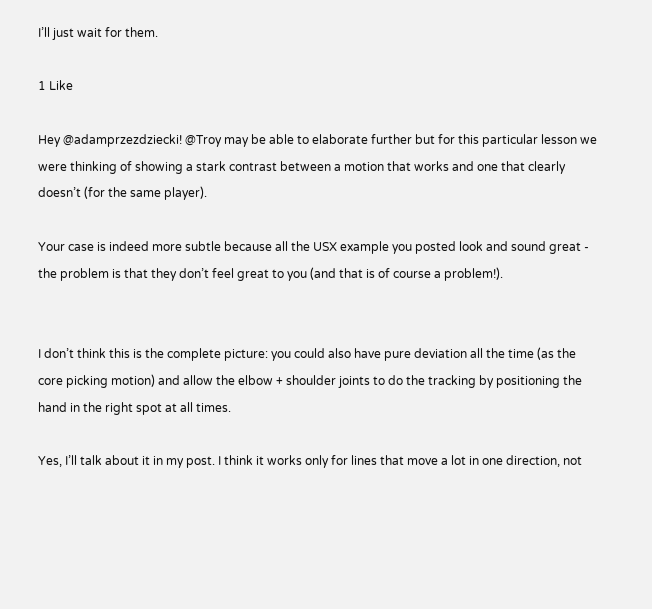I’ll just wait for them.

1 Like

Hey @adamprzezdziecki! @Troy may be able to elaborate further but for this particular lesson we were thinking of showing a stark contrast between a motion that works and one that clearly doesn’t (for the same player).

Your case is indeed more subtle because all the USX example you posted look and sound great - the problem is that they don’t feel great to you (and that is of course a problem!).


I don’t think this is the complete picture: you could also have pure deviation all the time (as the core picking motion) and allow the elbow + shoulder joints to do the tracking by positioning the hand in the right spot at all times.

Yes, I’ll talk about it in my post. I think it works only for lines that move a lot in one direction, not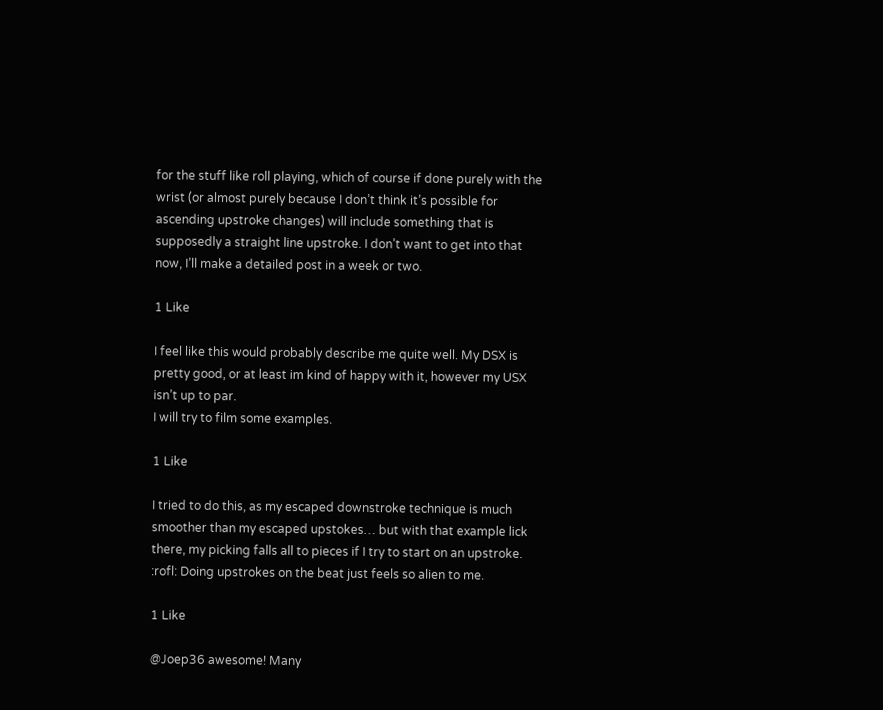for the stuff like roll playing, which of course if done purely with the wrist (or almost purely because I don’t think it’s possible for ascending upstroke changes) will include something that is supposedly a straight line upstroke. I don’t want to get into that now, I’ll make a detailed post in a week or two.

1 Like

I feel like this would probably describe me quite well. My DSX is pretty good, or at least im kind of happy with it, however my USX isn’t up to par.
I will try to film some examples.

1 Like

I tried to do this, as my escaped downstroke technique is much smoother than my escaped upstokes… but with that example lick there, my picking falls all to pieces if I try to start on an upstroke. :rofl: Doing upstrokes on the beat just feels so alien to me.

1 Like

@Joep36 awesome! Many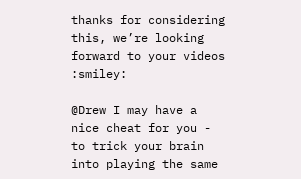thanks for considering this, we’re looking forward to your videos :smiley:

@Drew I may have a nice cheat for you - to trick your brain into playing the same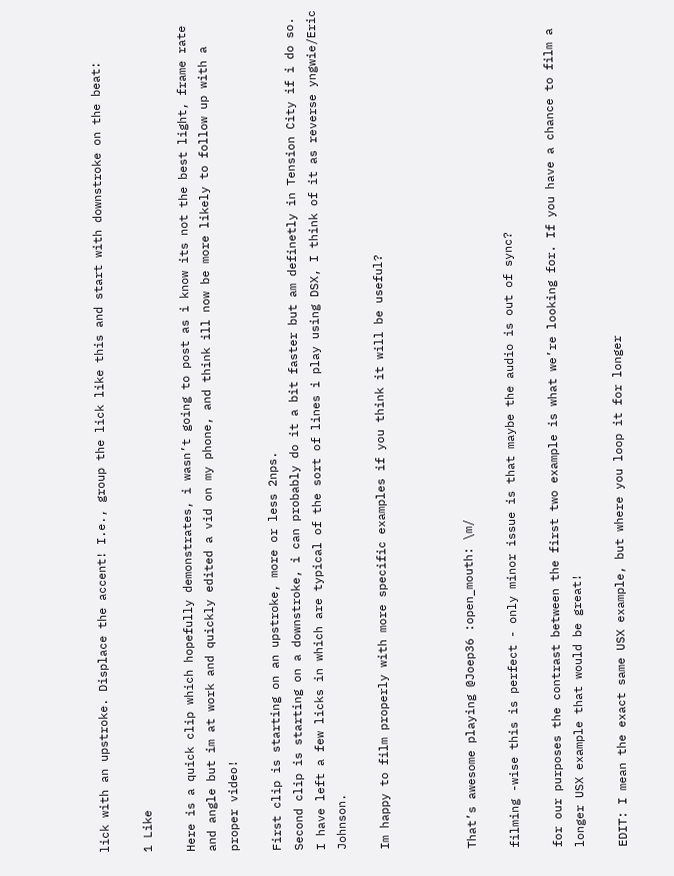lick with an upstroke. Displace the accent! I.e., group the lick like this and start with downstroke on the beat:

1 Like

Here is a quick clip which hopefully demonstrates, i wasn’t going to post as i know its not the best light, frame rate and angle but im at work and quickly edited a vid on my phone, and think ill now be more likely to follow up with a proper video!

First clip is starting on an upstroke, more or less 2nps.
Second clip is starting on a downstroke, i can probably do it a bit faster but am definetly in Tension City if i do so.
I have left a few licks in which are typical of the sort of lines i play using DSX, I think of it as reverse yngwie/Eric Johnson.

Im happy to film properly with more specific examples if you think it will be useful?



That’s awesome playing @Joep36 :open_mouth: \m/

filming -wise this is perfect - only minor issue is that maybe the audio is out of sync?

for our purposes the contrast between the first two example is what we’re looking for. If you have a chance to film a longer USX example that would be great!

EDIT: I mean the exact same USX example, but where you loop it for longer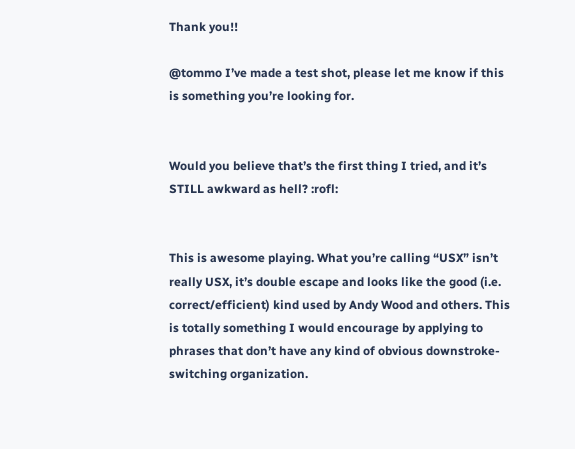Thank you!!

@tommo I’ve made a test shot, please let me know if this is something you’re looking for.


Would you believe that’s the first thing I tried, and it’s STILL awkward as hell? :rofl:


This is awesome playing. What you’re calling “USX” isn’t really USX, it’s double escape and looks like the good (i.e. correct/efficient) kind used by Andy Wood and others. This is totally something I would encourage by applying to phrases that don’t have any kind of obvious downstroke-switching organization.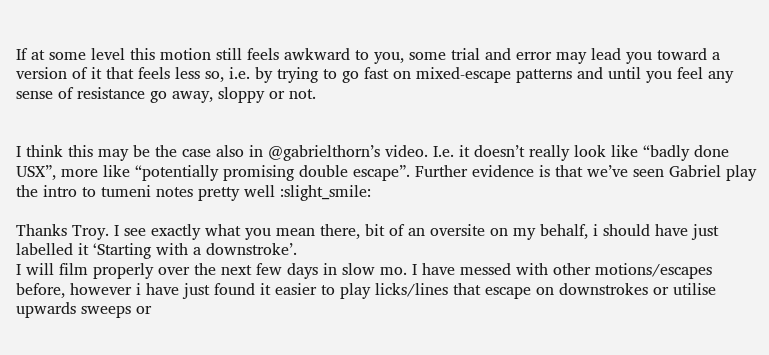If at some level this motion still feels awkward to you, some trial and error may lead you toward a version of it that feels less so, i.e. by trying to go fast on mixed-escape patterns and until you feel any sense of resistance go away, sloppy or not.


I think this may be the case also in @gabrielthorn’s video. I.e. it doesn’t really look like “badly done USX”, more like “potentially promising double escape”. Further evidence is that we’ve seen Gabriel play the intro to tumeni notes pretty well :slight_smile:

Thanks Troy. I see exactly what you mean there, bit of an oversite on my behalf, i should have just labelled it ‘Starting with a downstroke’.
I will film properly over the next few days in slow mo. I have messed with other motions/escapes before, however i have just found it easier to play licks/lines that escape on downstrokes or utilise upwards sweeps or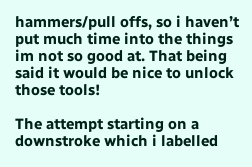hammers/pull offs, so i haven’t put much time into the things im not so good at. That being said it would be nice to unlock those tools!

The attempt starting on a downstroke which i labelled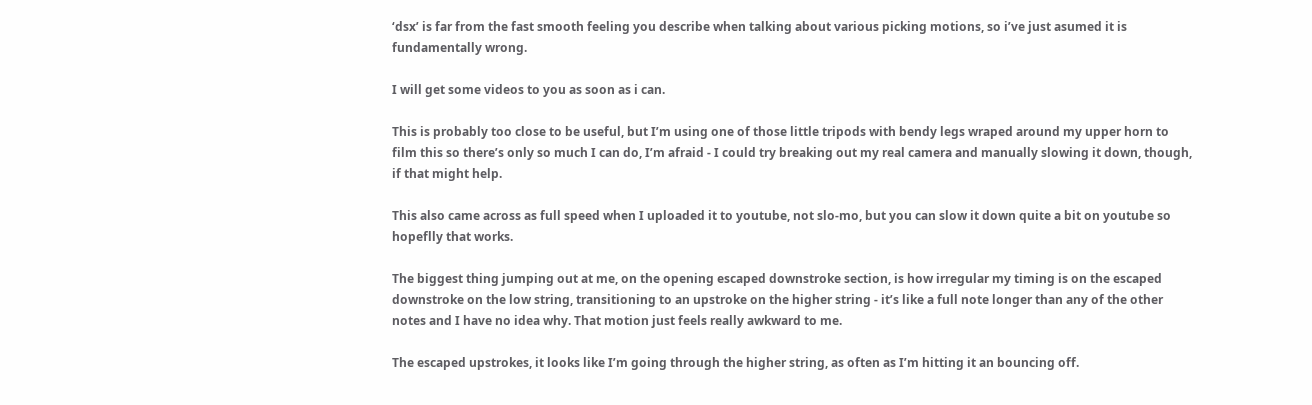‘dsx’ is far from the fast smooth feeling you describe when talking about various picking motions, so i’ve just asumed it is fundamentally wrong.

I will get some videos to you as soon as i can.

This is probably too close to be useful, but I’m using one of those little tripods with bendy legs wraped around my upper horn to film this so there’s only so much I can do, I’m afraid - I could try breaking out my real camera and manually slowing it down, though, if that might help.

This also came across as full speed when I uploaded it to youtube, not slo-mo, but you can slow it down quite a bit on youtube so hopeflly that works.

The biggest thing jumping out at me, on the opening escaped downstroke section, is how irregular my timing is on the escaped downstroke on the low string, transitioning to an upstroke on the higher string - it’s like a full note longer than any of the other notes and I have no idea why. That motion just feels really awkward to me.

The escaped upstrokes, it looks like I’m going through the higher string, as often as I’m hitting it an bouncing off.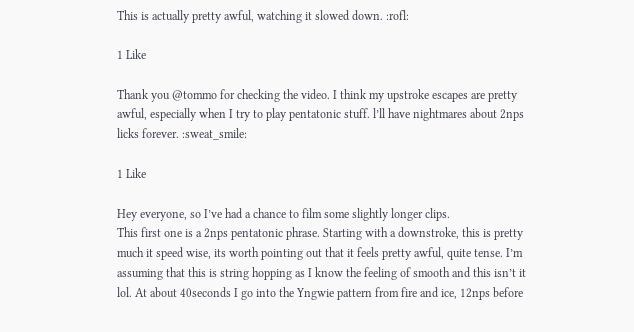This is actually pretty awful, watching it slowed down. :rofl:

1 Like

Thank you @tommo for checking the video. I think my upstroke escapes are pretty awful, especially when I try to play pentatonic stuff. l’ll have nightmares about 2nps licks forever. :sweat_smile:

1 Like

Hey everyone, so I’ve had a chance to film some slightly longer clips.
This first one is a 2nps pentatonic phrase. Starting with a downstroke, this is pretty much it speed wise, its worth pointing out that it feels pretty awful, quite tense. I’m assuming that this is string hopping as I know the feeling of smooth and this isn’t it lol. At about 40seconds I go into the Yngwie pattern from fire and ice, 12nps before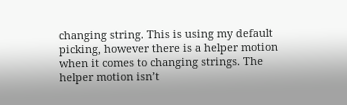changing string. This is using my default picking, however there is a helper motion when it comes to changing strings. The helper motion isn’t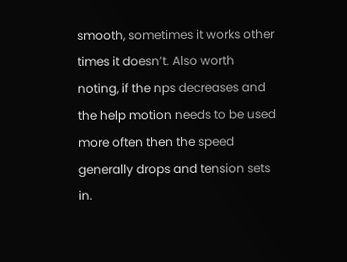smooth, sometimes it works other times it doesn’t. Also worth noting, if the nps decreases and the help motion needs to be used more often then the speed generally drops and tension sets in.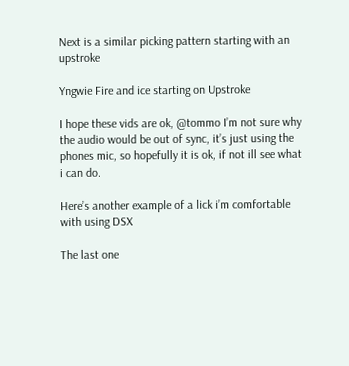Next is a similar picking pattern starting with an upstroke

Yngwie Fire and ice starting on Upstroke

I hope these vids are ok, @tommo I’m not sure why the audio would be out of sync, it’s just using the phones mic, so hopefully it is ok, if not ill see what i can do.

Here’s another example of a lick i’m comfortable with using DSX

The last one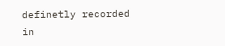definetly recorded in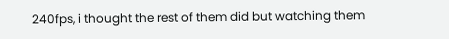240fps, i thought the rest of them did but watching them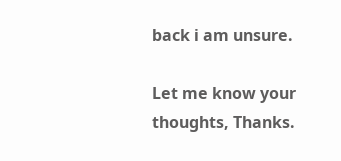back i am unsure.

Let me know your thoughts, Thanks.